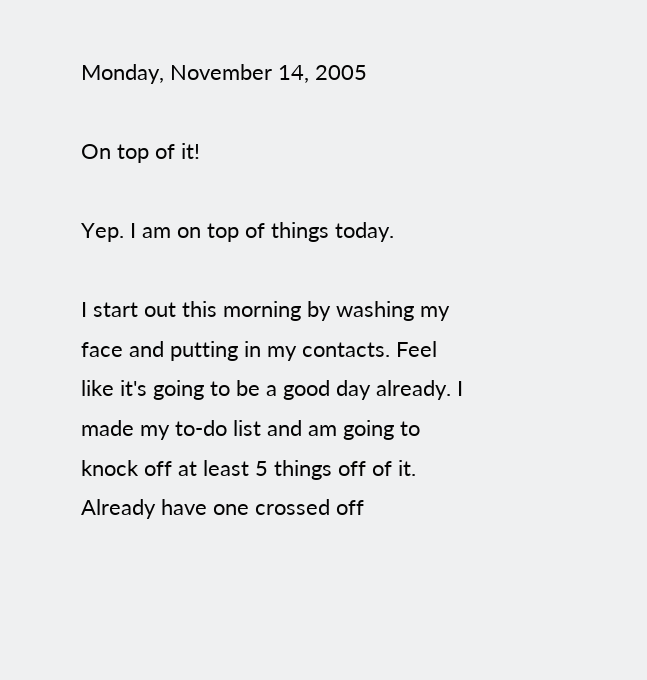Monday, November 14, 2005

On top of it!

Yep. I am on top of things today.

I start out this morning by washing my face and putting in my contacts. Feel like it's going to be a good day already. I made my to-do list and am going to knock off at least 5 things off of it. Already have one crossed off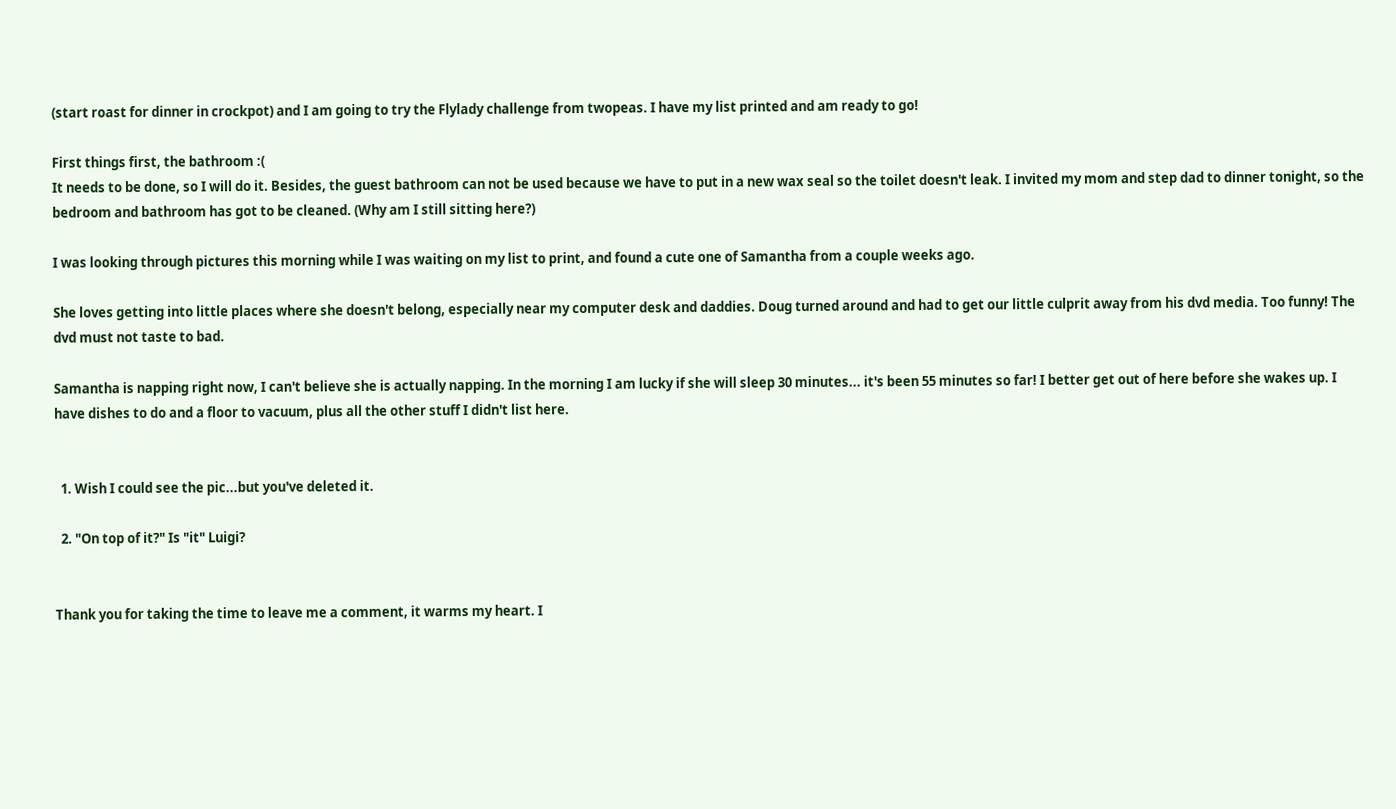(start roast for dinner in crockpot) and I am going to try the Flylady challenge from twopeas. I have my list printed and am ready to go!

First things first, the bathroom :(
It needs to be done, so I will do it. Besides, the guest bathroom can not be used because we have to put in a new wax seal so the toilet doesn't leak. I invited my mom and step dad to dinner tonight, so the bedroom and bathroom has got to be cleaned. (Why am I still sitting here?)

I was looking through pictures this morning while I was waiting on my list to print, and found a cute one of Samantha from a couple weeks ago.

She loves getting into little places where she doesn't belong, especially near my computer desk and daddies. Doug turned around and had to get our little culprit away from his dvd media. Too funny! The dvd must not taste to bad.

Samantha is napping right now, I can't believe she is actually napping. In the morning I am lucky if she will sleep 30 minutes... it's been 55 minutes so far! I better get out of here before she wakes up. I have dishes to do and a floor to vacuum, plus all the other stuff I didn't list here.


  1. Wish I could see the pic...but you've deleted it.

  2. "On top of it?" Is "it" Luigi?


Thank you for taking the time to leave me a comment, it warms my heart. I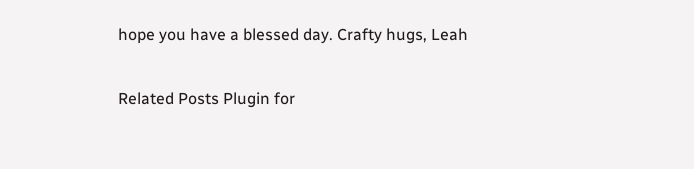hope you have a blessed day. Crafty hugs, Leah

Related Posts Plugin for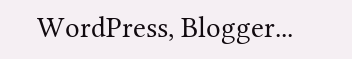WordPress, Blogger...